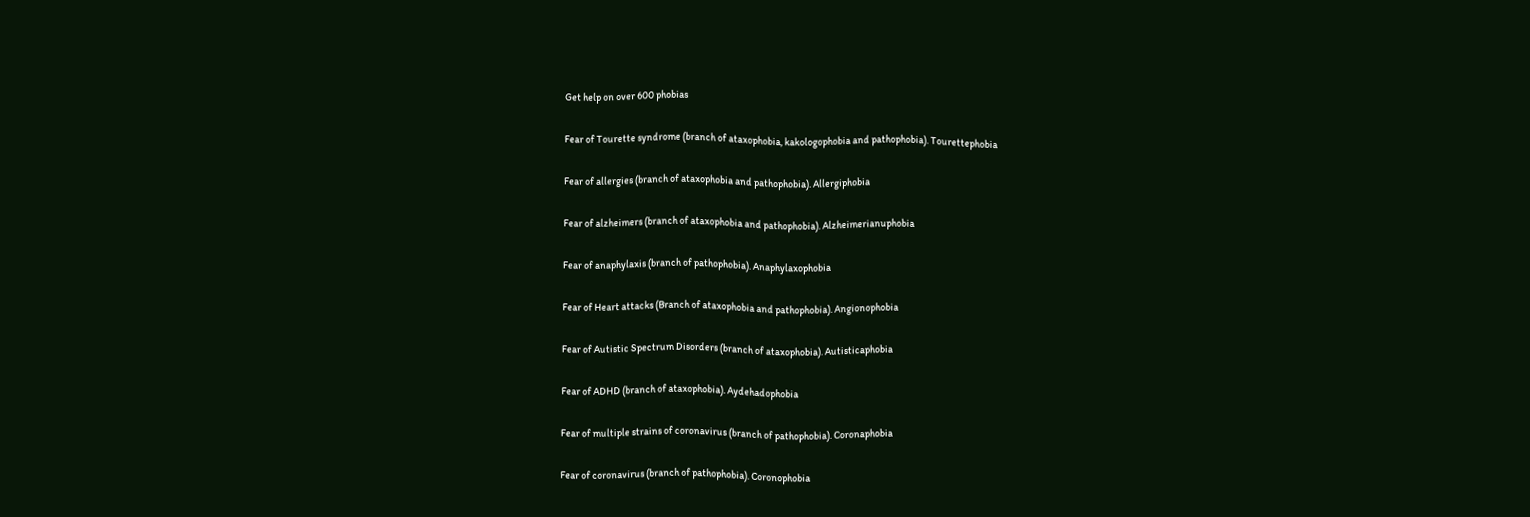Get help on over 600 phobias

Fear of Tourette syndrome (branch of ataxophobia, kakologophobia and pathophobia). Tourettephobia

Fear of allergies (branch of ataxophobia and pathophobia). Allergiphobia

Fear of alzheimers (branch of ataxophobia and pathophobia). Alzheimerianuphobia

Fear of anaphylaxis (branch of pathophobia). Anaphylaxophobia

Fear of Heart attacks (Branch of ataxophobia and pathophobia). Angionophobia

Fear of Autistic Spectrum Disorders (branch of ataxophobia). Autisticaphobia

Fear of ADHD (branch of ataxophobia). Aydehadophobia

Fear of multiple strains of coronavirus (branch of pathophobia). Coronaphobia

Fear of coronavirus (branch of pathophobia). Coronophobia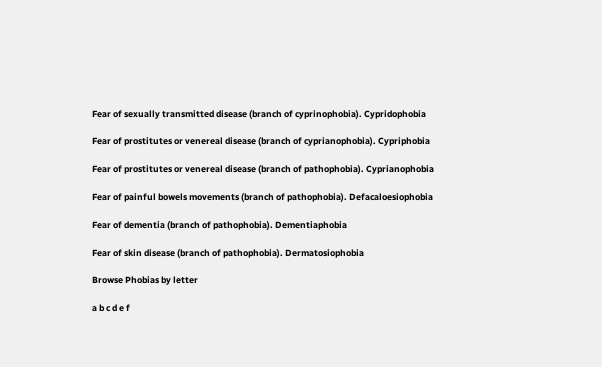Fear of sexually transmitted disease (branch of cyprinophobia). Cypridophobia

Fear of prostitutes or venereal disease (branch of cyprianophobia). Cypriphobia

Fear of prostitutes or venereal disease (branch of pathophobia). Cyprianophobia

Fear of painful bowels movements (branch of pathophobia). Defacaloesiophobia

Fear of dementia (branch of pathophobia). Dementiaphobia

Fear of skin disease (branch of pathophobia). Dermatosiophobia

Browse Phobias by letter

a b c d e f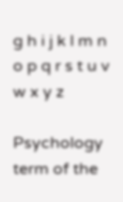g h i j k l m n o p q r s t u v w x y z

Psychology term of the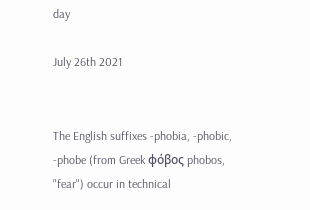day

July 26th 2021


The English suffixes -phobia, -phobic, -phobe (from Greek φόβος phobos, "fear") occur in technical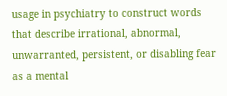usage in psychiatry to construct words that describe irrational, abnormal, unwarranted, persistent, or disabling fear as a mental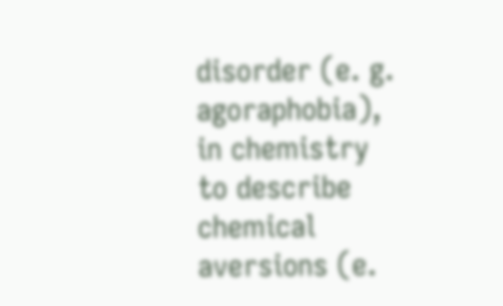disorder (e. g. agoraphobia), in chemistry to describe chemical aversions (e.